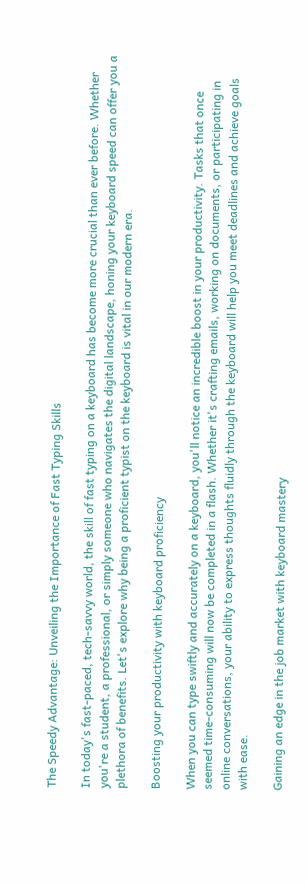The Speedy Advantage: Unveiling the Importance of Fast Typing Skills

In today's fast-paced, tech-savvy world, the skill of fast typing on a keyboard has become more crucial than ever before. Whether you're a student, a professional, or simply someone who navigates the digital landscape, honing your keyboard speed can offer you a plethora of benefits. Let's explore why being a proficient typist on the keyboard is vital in our modern era.

Boosting your productivity with keyboard proficiency

When you can type swiftly and accurately on a keyboard, you'll notice an incredible boost in your productivity. Tasks that once seemed time-consuming will now be completed in a flash. Whether it's crafting emails, working on documents, or participating in online conversations, your ability to express thoughts fluidly through the keyboard will help you meet deadlines and achieve goals with ease.

Gaining an edge in the job market with keyboard mastery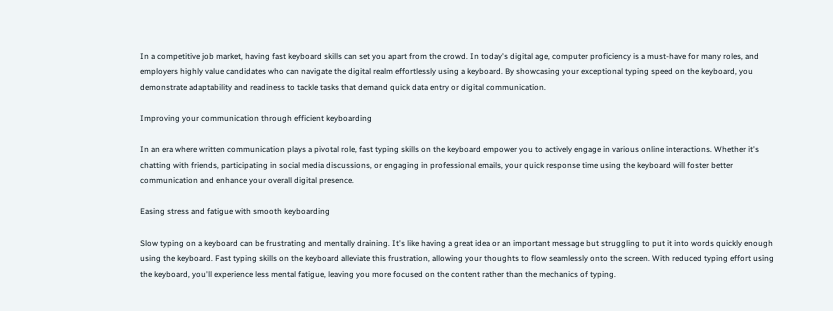In a competitive job market, having fast keyboard skills can set you apart from the crowd. In today's digital age, computer proficiency is a must-have for many roles, and employers highly value candidates who can navigate the digital realm effortlessly using a keyboard. By showcasing your exceptional typing speed on the keyboard, you demonstrate adaptability and readiness to tackle tasks that demand quick data entry or digital communication.

Improving your communication through efficient keyboarding

In an era where written communication plays a pivotal role, fast typing skills on the keyboard empower you to actively engage in various online interactions. Whether it's chatting with friends, participating in social media discussions, or engaging in professional emails, your quick response time using the keyboard will foster better communication and enhance your overall digital presence.

Easing stress and fatigue with smooth keyboarding

Slow typing on a keyboard can be frustrating and mentally draining. It's like having a great idea or an important message but struggling to put it into words quickly enough using the keyboard. Fast typing skills on the keyboard alleviate this frustration, allowing your thoughts to flow seamlessly onto the screen. With reduced typing effort using the keyboard, you'll experience less mental fatigue, leaving you more focused on the content rather than the mechanics of typing.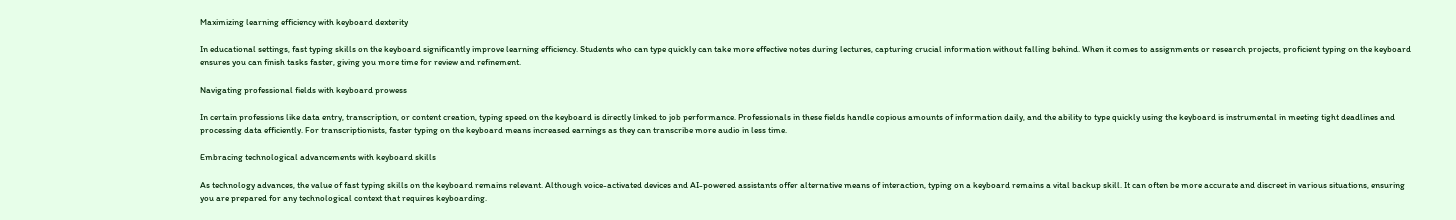Maximizing learning efficiency with keyboard dexterity

In educational settings, fast typing skills on the keyboard significantly improve learning efficiency. Students who can type quickly can take more effective notes during lectures, capturing crucial information without falling behind. When it comes to assignments or research projects, proficient typing on the keyboard ensures you can finish tasks faster, giving you more time for review and refinement.

Navigating professional fields with keyboard prowess

In certain professions like data entry, transcription, or content creation, typing speed on the keyboard is directly linked to job performance. Professionals in these fields handle copious amounts of information daily, and the ability to type quickly using the keyboard is instrumental in meeting tight deadlines and processing data efficiently. For transcriptionists, faster typing on the keyboard means increased earnings as they can transcribe more audio in less time.

Embracing technological advancements with keyboard skills

As technology advances, the value of fast typing skills on the keyboard remains relevant. Although voice-activated devices and AI-powered assistants offer alternative means of interaction, typing on a keyboard remains a vital backup skill. It can often be more accurate and discreet in various situations, ensuring you are prepared for any technological context that requires keyboarding.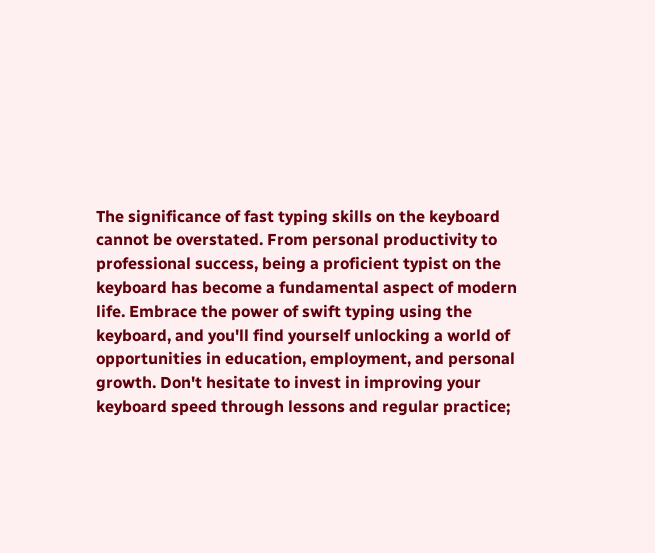The significance of fast typing skills on the keyboard cannot be overstated. From personal productivity to professional success, being a proficient typist on the keyboard has become a fundamental aspect of modern life. Embrace the power of swift typing using the keyboard, and you'll find yourself unlocking a world of opportunities in education, employment, and personal growth. Don't hesitate to invest in improving your keyboard speed through lessons and regular practice;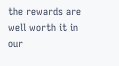the rewards are well worth it in our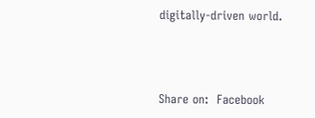digitally-driven world.



Share on:  Facebook